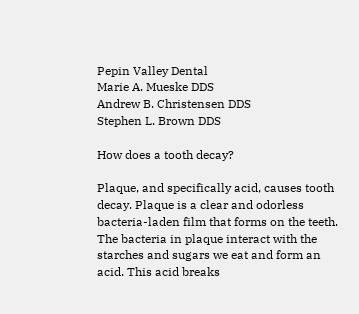Pepin Valley Dental
Marie A. Mueske DDS
Andrew B. Christensen DDS
Stephen L. Brown DDS

How does a tooth decay?

Plaque, and specifically acid, causes tooth decay. Plaque is a clear and odorless bacteria-laden film that forms on the teeth. The bacteria in plaque interact with the starches and sugars we eat and form an acid. This acid breaks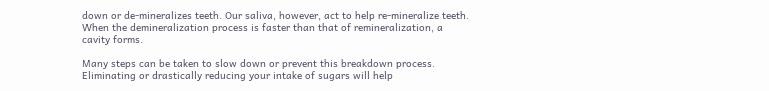down or de-mineralizes teeth. Our saliva, however, act to help re-mineralize teeth. When the demineralization process is faster than that of remineralization, a cavity forms.

Many steps can be taken to slow down or prevent this breakdown process. Eliminating or drastically reducing your intake of sugars will help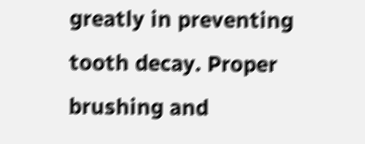greatly in preventing tooth decay. Proper brushing and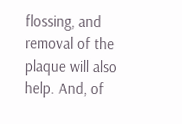flossing, and removal of the plaque will also help. And, of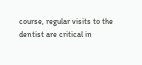course, regular visits to the dentist are critical in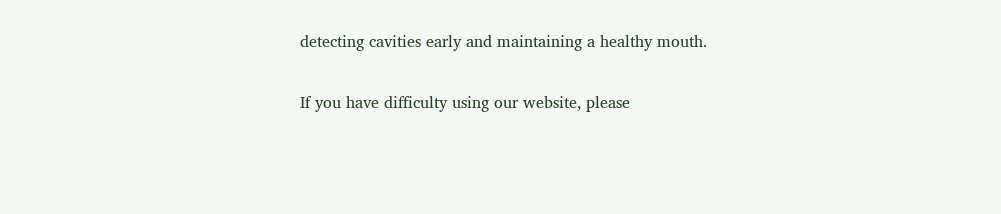detecting cavities early and maintaining a healthy mouth.

If you have difficulty using our website, please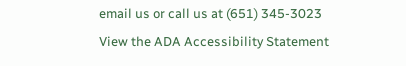email us or call us at (651) 345-3023
View the ADA Accessibility Statement